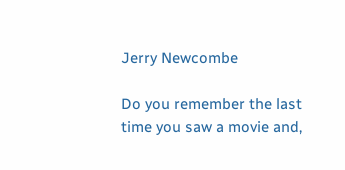Jerry Newcombe

Do you remember the last time you saw a movie and,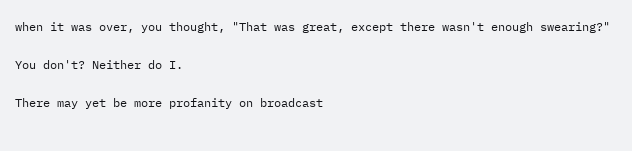when it was over, you thought, "That was great, except there wasn't enough swearing?"

You don't? Neither do I.

There may yet be more profanity on broadcast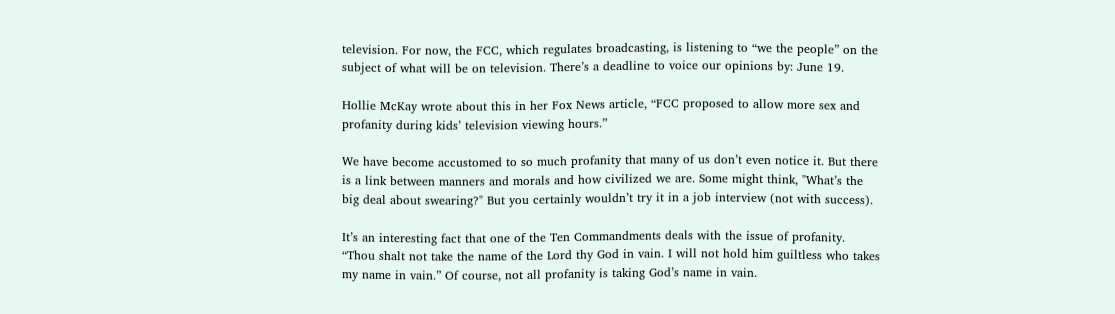television. For now, the FCC, which regulates broadcasting, is listening to “we the people” on the subject of what will be on television. There’s a deadline to voice our opinions by: June 19.

Hollie McKay wrote about this in her Fox News article, “FCC proposed to allow more sex and profanity during kids’ television viewing hours.”

We have become accustomed to so much profanity that many of us don’t even notice it. But there is a link between manners and morals and how civilized we are. Some might think, "What’s the big deal about swearing?" But you certainly wouldn’t try it in a job interview (not with success).

It’s an interesting fact that one of the Ten Commandments deals with the issue of profanity. “Thou shalt not take the name of the Lord thy God in vain. I will not hold him guiltless who takes my name in vain.” Of course, not all profanity is taking God’s name in vain.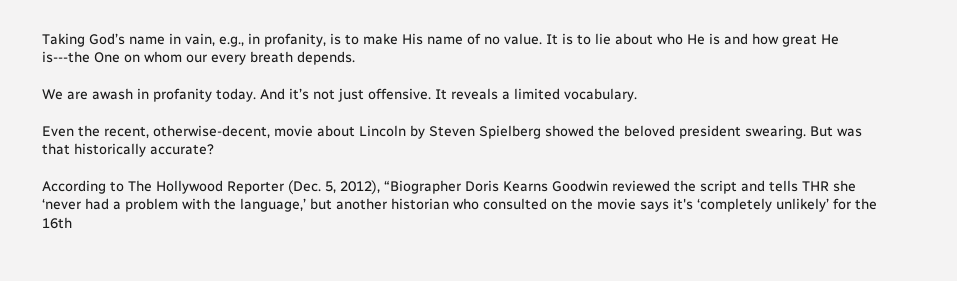Taking God’s name in vain, e.g., in profanity, is to make His name of no value. It is to lie about who He is and how great He is---the One on whom our every breath depends.

We are awash in profanity today. And it’s not just offensive. It reveals a limited vocabulary.

Even the recent, otherwise-decent, movie about Lincoln by Steven Spielberg showed the beloved president swearing. But was that historically accurate?

According to The Hollywood Reporter (Dec. 5, 2012), “Biographer Doris Kearns Goodwin reviewed the script and tells THR she ‘never had a problem with the language,’ but another historian who consulted on the movie says it's ‘completely unlikely’ for the 16th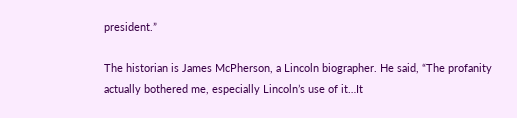president.”

The historian is James McPherson, a Lincoln biographer. He said, “The profanity actually bothered me, especially Lincoln’s use of it…It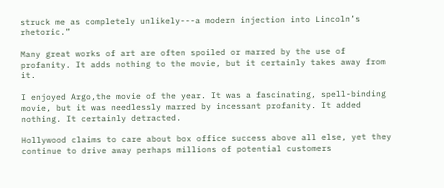struck me as completely unlikely---a modern injection into Lincoln’s rhetoric.”

Many great works of art are often spoiled or marred by the use of profanity. It adds nothing to the movie, but it certainly takes away from it.

I enjoyed Argo,the movie of the year. It was a fascinating, spell-binding movie, but it was needlessly marred by incessant profanity. It added nothing. It certainly detracted.

Hollywood claims to care about box office success above all else, yet they continue to drive away perhaps millions of potential customers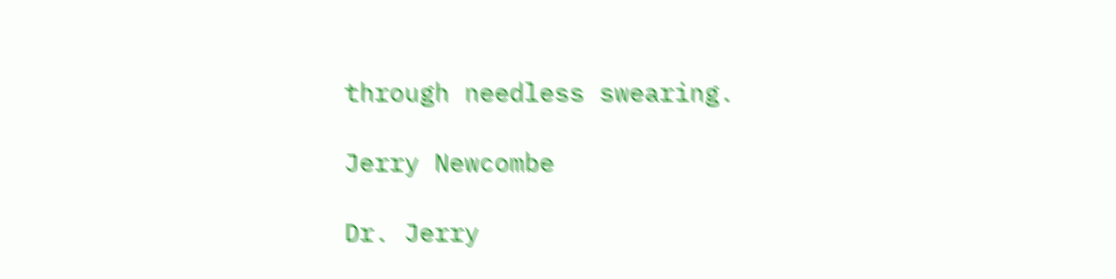through needless swearing.

Jerry Newcombe

Dr. Jerry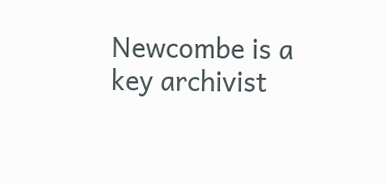Newcombe is a key archivist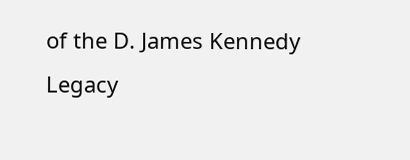of the D. James Kennedy Legacy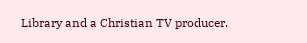Library and a Christian TV producer.